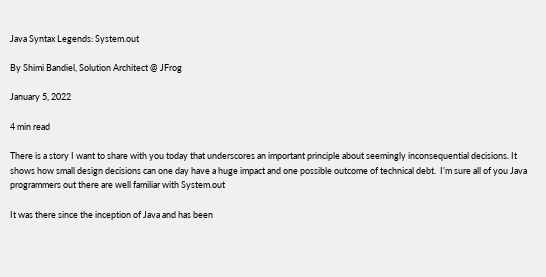Java Syntax Legends: System.out

By Shimi Bandiel, Solution Architect @ JFrog

January 5, 2022

4 min read

There is a story I want to share with you today that underscores an important principle about seemingly inconsequential decisions. It shows how small design decisions can one day have a huge impact and one possible outcome of technical debt.  I’m sure all of you Java programmers out there are well familiar with System.out

It was there since the inception of Java and has been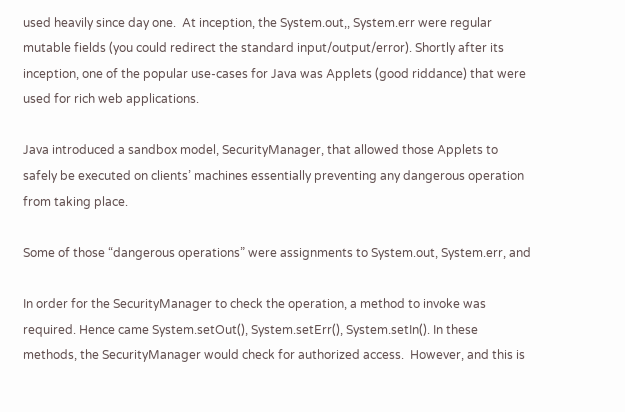used heavily since day one.  At inception, the System.out,, System.err were regular mutable fields (you could redirect the standard input/output/error). Shortly after its inception, one of the popular use-cases for Java was Applets (good riddance) that were used for rich web applications.

Java introduced a sandbox model, SecurityManager, that allowed those Applets to safely be executed on clients’ machines essentially preventing any dangerous operation from taking place.

Some of those “dangerous operations” were assignments to System.out, System.err, and

In order for the SecurityManager to check the operation, a method to invoke was required. Hence came System.setOut(), System.setErr(), System.setIn(). In these methods, the SecurityManager would check for authorized access.  However, and this is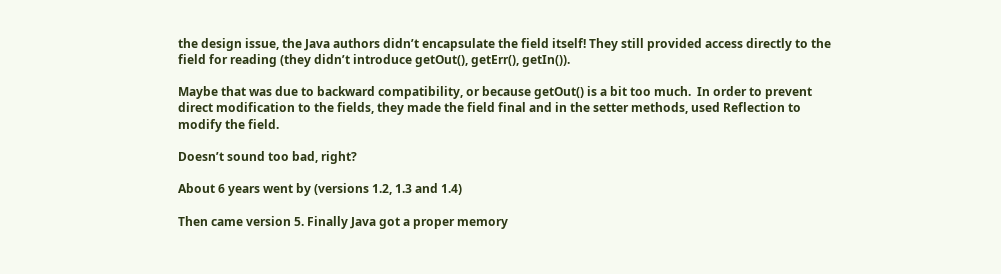the design issue, the Java authors didn’t encapsulate the field itself! They still provided access directly to the field for reading (they didn’t introduce getOut(), getErr(), getIn()).

Maybe that was due to backward compatibility, or because getOut() is a bit too much.  In order to prevent direct modification to the fields, they made the field final and in the setter methods, used Reflection to modify the field.

Doesn’t sound too bad, right?

About 6 years went by (versions 1.2, 1.3 and 1.4)

Then came version 5. Finally Java got a proper memory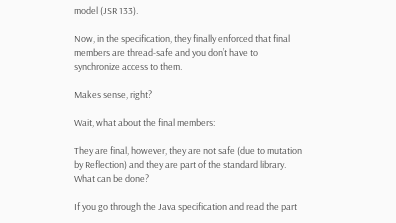model (JSR 133).

Now, in the specification, they finally enforced that final members are thread-safe and you don’t have to synchronize access to them.

Makes sense, right?

Wait, what about the final members:

They are final, however, they are not safe (due to mutation by Reflection) and they are part of the standard library. What can be done?

If you go through the Java specification and read the part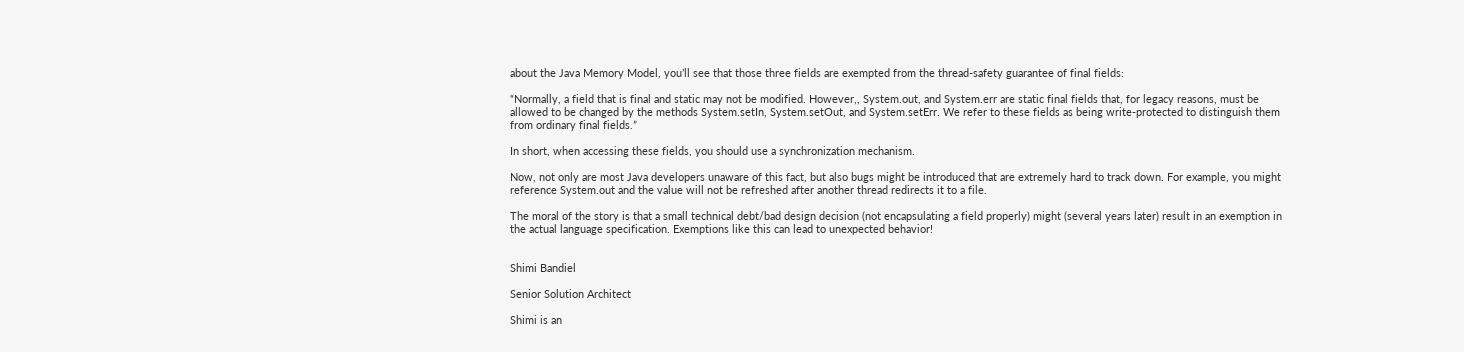about the Java Memory Model, you’ll see that those three fields are exempted from the thread-safety guarantee of final fields:

“Normally, a field that is final and static may not be modified. However,, System.out, and System.err are static final fields that, for legacy reasons, must be allowed to be changed by the methods System.setIn, System.setOut, and System.setErr. We refer to these fields as being write-protected to distinguish them from ordinary final fields.”

In short, when accessing these fields, you should use a synchronization mechanism.

Now, not only are most Java developers unaware of this fact, but also bugs might be introduced that are extremely hard to track down. For example, you might reference System.out and the value will not be refreshed after another thread redirects it to a file.

The moral of the story is that a small technical debt/bad design decision (not encapsulating a field properly) might (several years later) result in an exemption in the actual language specification. Exemptions like this can lead to unexpected behavior!


Shimi Bandiel

Senior Solution Architect

Shimi is an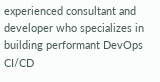experienced consultant and developer who specializes in building performant DevOps CI/CD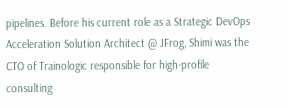pipelines. Before his current role as a Strategic DevOps Acceleration Solution Architect @ JFrog, Shimi was the CTO of Trainologic responsible for high-profile consulting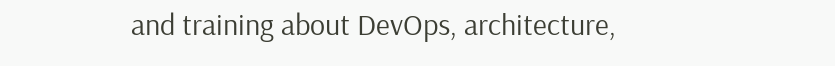and training about DevOps, architecture,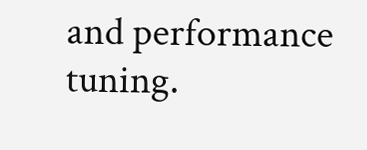and performance tuning.